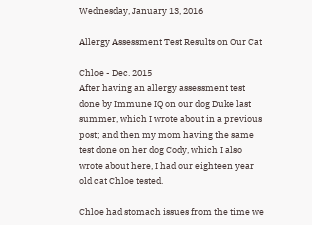Wednesday, January 13, 2016

Allergy Assessment Test Results on Our Cat

Chloe - Dec. 2015
After having an allergy assessment test done by Immune IQ on our dog Duke last summer, which I wrote about in a previous post; and then my mom having the same test done on her dog Cody, which I also wrote about here, I had our eighteen year old cat Chloe tested.

Chloe had stomach issues from the time we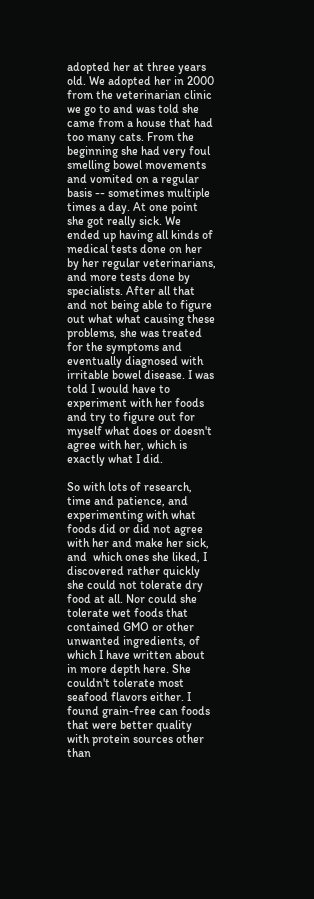adopted her at three years old. We adopted her in 2000 from the veterinarian clinic we go to and was told she came from a house that had too many cats. From the beginning she had very foul smelling bowel movements and vomited on a regular basis -- sometimes multiple times a day. At one point she got really sick. We ended up having all kinds of medical tests done on her by her regular veterinarians, and more tests done by specialists. After all that and not being able to figure out what what causing these problems, she was treated for the symptoms and eventually diagnosed with irritable bowel disease. I was told I would have to experiment with her foods and try to figure out for myself what does or doesn't agree with her, which is exactly what I did.

So with lots of research, time and patience, and experimenting with what foods did or did not agree with her and make her sick, and  which ones she liked, I discovered rather quickly she could not tolerate dry food at all. Nor could she tolerate wet foods that contained GMO or other unwanted ingredients, of which I have written about in more depth here. She couldn't tolerate most seafood flavors either. I found grain-free can foods that were better quality with protein sources other than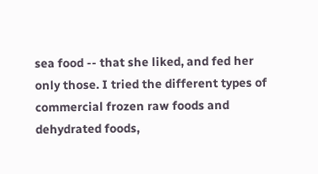sea food -- that she liked, and fed her only those. I tried the different types of commercial frozen raw foods and dehydrated foods,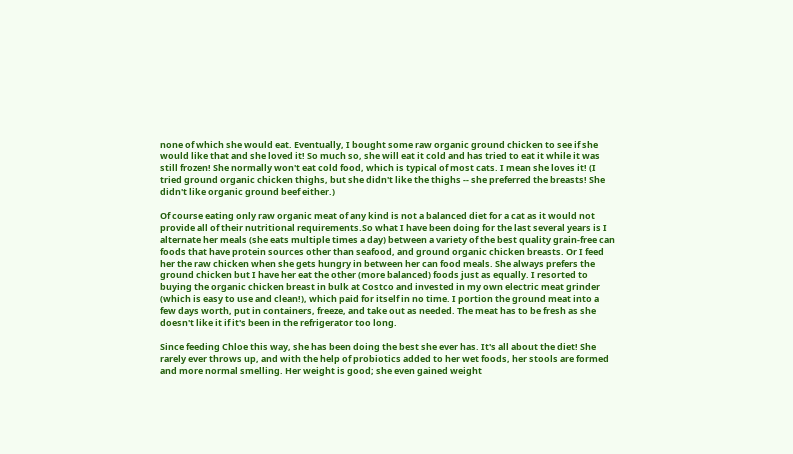none of which she would eat. Eventually, I bought some raw organic ground chicken to see if she would like that and she loved it! So much so, she will eat it cold and has tried to eat it while it was still frozen! She normally won't eat cold food, which is typical of most cats. I mean she loves it! (I tried ground organic chicken thighs, but she didn't like the thighs -- she preferred the breasts! She didn't like organic ground beef either.)

Of course eating only raw organic meat of any kind is not a balanced diet for a cat as it would not provide all of their nutritional requirements.So what I have been doing for the last several years is I alternate her meals (she eats multiple times a day) between a variety of the best quality grain-free can foods that have protein sources other than seafood, and ground organic chicken breasts. Or I feed her the raw chicken when she gets hungry in between her can food meals. She always prefers the ground chicken but I have her eat the other (more balanced) foods just as equally. I resorted to buying the organic chicken breast in bulk at Costco and invested in my own electric meat grinder (which is easy to use and clean!), which paid for itself in no time. I portion the ground meat into a few days worth, put in containers, freeze, and take out as needed. The meat has to be fresh as she doesn't like it if it's been in the refrigerator too long.

Since feeding Chloe this way, she has been doing the best she ever has. It's all about the diet! She rarely ever throws up, and with the help of probiotics added to her wet foods, her stools are formed and more normal smelling. Her weight is good; she even gained weight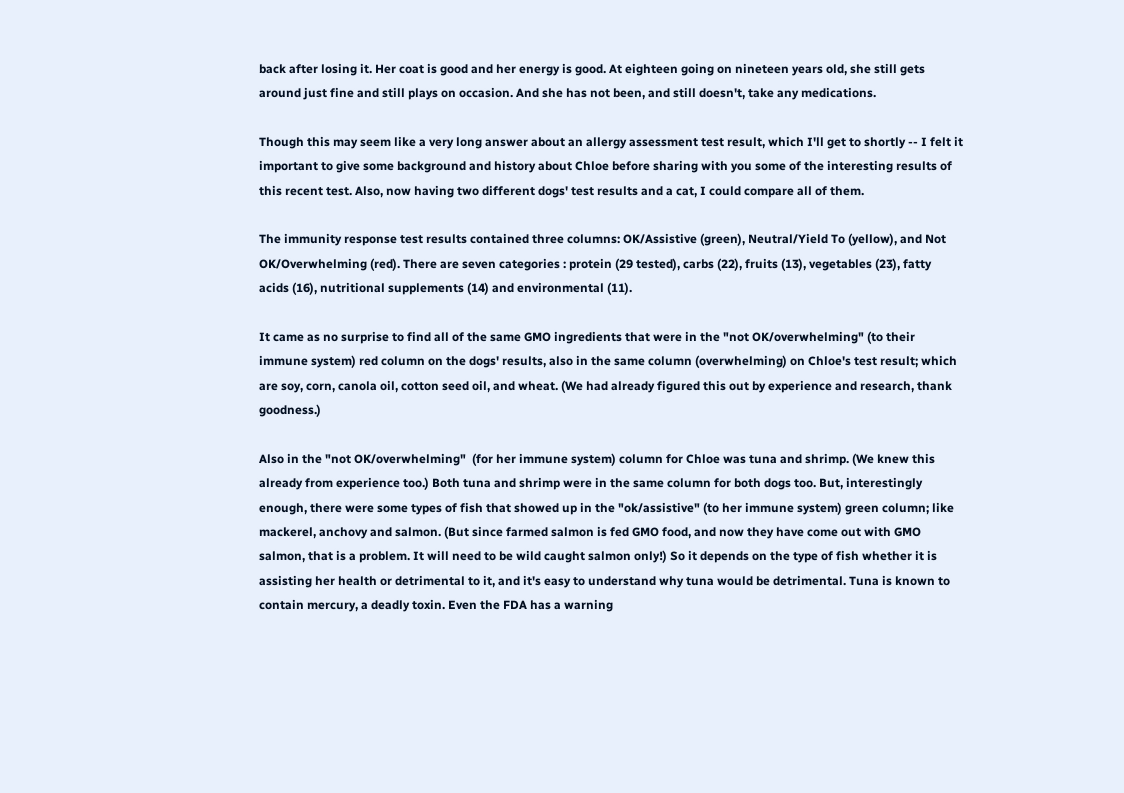back after losing it. Her coat is good and her energy is good. At eighteen going on nineteen years old, she still gets around just fine and still plays on occasion. And she has not been, and still doesn't, take any medications.

Though this may seem like a very long answer about an allergy assessment test result, which I'll get to shortly -- I felt it important to give some background and history about Chloe before sharing with you some of the interesting results of this recent test. Also, now having two different dogs' test results and a cat, I could compare all of them.

The immunity response test results contained three columns: OK/Assistive (green), Neutral/Yield To (yellow), and Not OK/Overwhelming (red). There are seven categories : protein (29 tested), carbs (22), fruits (13), vegetables (23), fatty acids (16), nutritional supplements (14) and environmental (11).

It came as no surprise to find all of the same GMO ingredients that were in the "not OK/overwhelming" (to their immune system) red column on the dogs' results, also in the same column (overwhelming) on Chloe's test result; which are soy, corn, canola oil, cotton seed oil, and wheat. (We had already figured this out by experience and research, thank goodness.)

Also in the "not OK/overwhelming"  (for her immune system) column for Chloe was tuna and shrimp. (We knew this already from experience too.) Both tuna and shrimp were in the same column for both dogs too. But, interestingly enough, there were some types of fish that showed up in the "ok/assistive" (to her immune system) green column; like mackerel, anchovy and salmon. (But since farmed salmon is fed GMO food, and now they have come out with GMO salmon, that is a problem. It will need to be wild caught salmon only!) So it depends on the type of fish whether it is assisting her health or detrimental to it, and it's easy to understand why tuna would be detrimental. Tuna is known to contain mercury, a deadly toxin. Even the FDA has a warning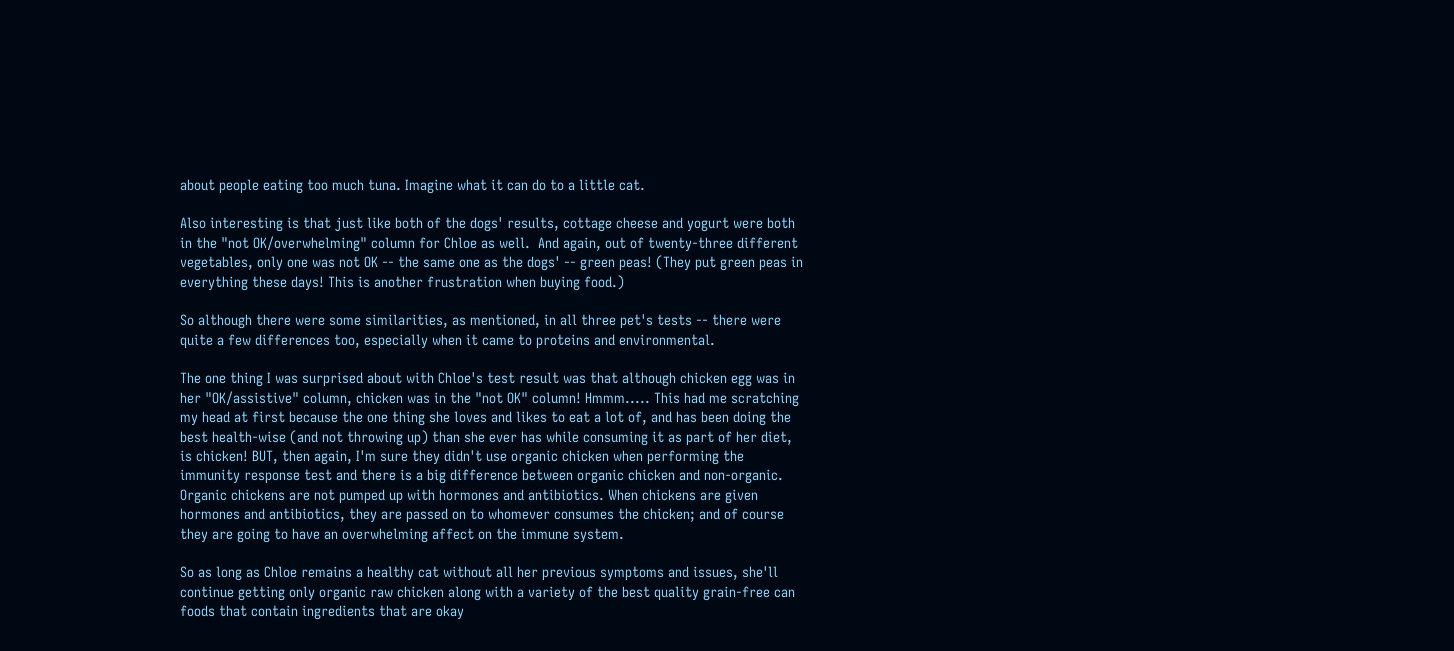about people eating too much tuna. Imagine what it can do to a little cat.

Also interesting is that just like both of the dogs' results, cottage cheese and yogurt were both in the "not OK/overwhelming" column for Chloe as well.  And again, out of twenty-three different vegetables, only one was not OK -- the same one as the dogs' -- green peas! (They put green peas in everything these days! This is another frustration when buying food.)

So although there were some similarities, as mentioned, in all three pet's tests -- there were quite a few differences too, especially when it came to proteins and environmental.

The one thing I was surprised about with Chloe's test result was that although chicken egg was in her "OK/assistive" column, chicken was in the "not OK" column! Hmmm..... This had me scratching my head at first because the one thing she loves and likes to eat a lot of, and has been doing the best health-wise (and not throwing up) than she ever has while consuming it as part of her diet, is chicken! BUT, then again, I'm sure they didn't use organic chicken when performing the immunity response test and there is a big difference between organic chicken and non-organic. Organic chickens are not pumped up with hormones and antibiotics. When chickens are given hormones and antibiotics, they are passed on to whomever consumes the chicken; and of course they are going to have an overwhelming affect on the immune system.

So as long as Chloe remains a healthy cat without all her previous symptoms and issues, she'll continue getting only organic raw chicken along with a variety of the best quality grain-free can foods that contain ingredients that are okay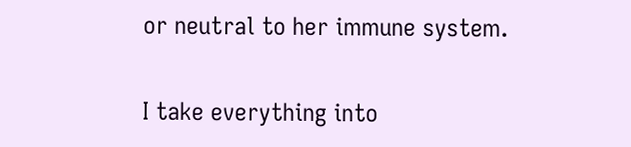or neutral to her immune system.

I take everything into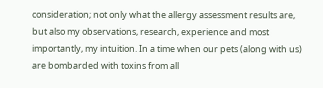consideration; not only what the allergy assessment results are, but also my observations, research, experience and most importantly, my intuition. In a time when our pets (along with us) are bombarded with toxins from all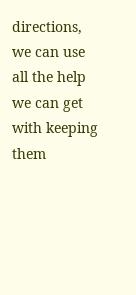directions, we can use all the help we can get with keeping them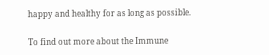happy and healthy for as long as possible.

To find out more about the Immune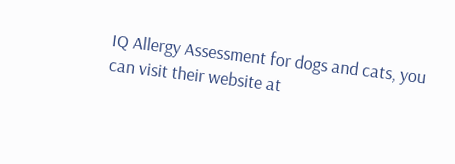IQ Allergy Assessment for dogs and cats, you can visit their website at